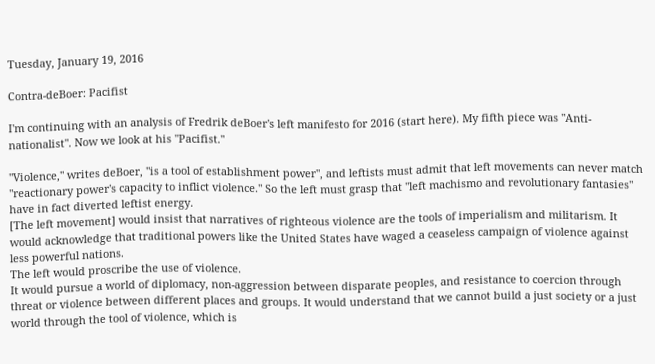Tuesday, January 19, 2016

Contra-deBoer: Pacifist

I'm continuing with an analysis of Fredrik deBoer's left manifesto for 2016 (start here). My fifth piece was "Anti-nationalist". Now we look at his "Pacifist."

"Violence," writes deBoer, "is a tool of establishment power", and leftists must admit that left movements can never match "reactionary power's capacity to inflict violence." So the left must grasp that "left machismo and revolutionary fantasies" have in fact diverted leftist energy.
[The left movement] would insist that narratives of righteous violence are the tools of imperialism and militarism. It would acknowledge that traditional powers like the United States have waged a ceaseless campaign of violence against less powerful nations.
The left would proscribe the use of violence.
It would pursue a world of diplomacy, non-aggression between disparate peoples, and resistance to coercion through threat or violence between different places and groups. It would understand that we cannot build a just society or a just world through the tool of violence, which is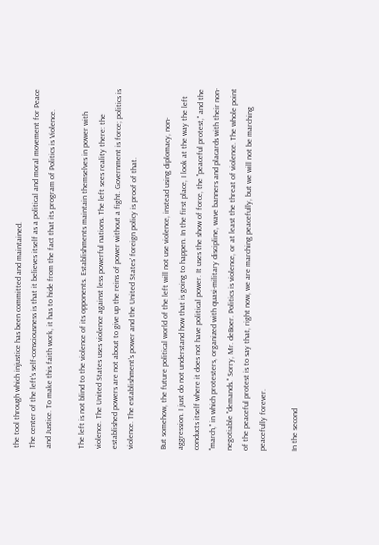the tool through which injustice has been committed and maintained.
The center of the left's self-consciousness is that it believes itself as a political and moral movement for Peace and Justice. To make this faith work, it has to hide from the fact that its program of Politics is Violence.

The left is not blind to the violence of its opponents. Establishments maintain themselves in power with violence. The United States uses violence against less powerful nations. The left sees reality there: the established powers are not about to give up the reins of power without a fight. Government is force; politics is violence. The establishment's power and the United States' foreign policy is proof of that.

But somehow, the future political world of the left will not use violence, instead using diplomacy, non-aggression. I just do not understand how that is going to happen. In the first place, I look at the way the left conducts itself where it does not have political power. It uses the show of force, the "peaceful protest," and the "march," in which protesters, organized with quasi-military discipline, wave banners and placards with their non-negotiable "demands." Sorry, Mr. deBoer. Politics is violence, or at least the threat of violence. The whole point of the peaceful protest is to say that, right now, we are marching peacefully, but we will not be marching peacefully forever.

In the second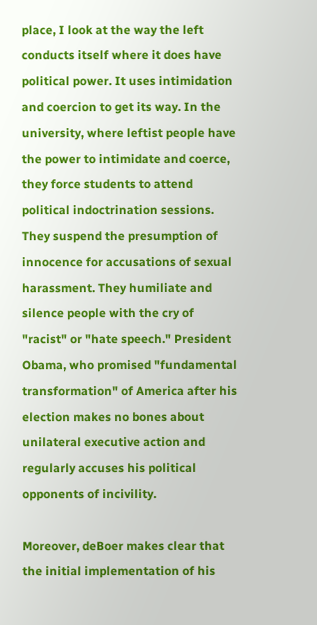place, I look at the way the left conducts itself where it does have political power. It uses intimidation and coercion to get its way. In the university, where leftist people have the power to intimidate and coerce, they force students to attend political indoctrination sessions. They suspend the presumption of innocence for accusations of sexual harassment. They humiliate and silence people with the cry of "racist" or "hate speech." President Obama, who promised "fundamental transformation" of America after his election makes no bones about unilateral executive action and regularly accuses his political opponents of incivility.

Moreover, deBoer makes clear that the initial implementation of his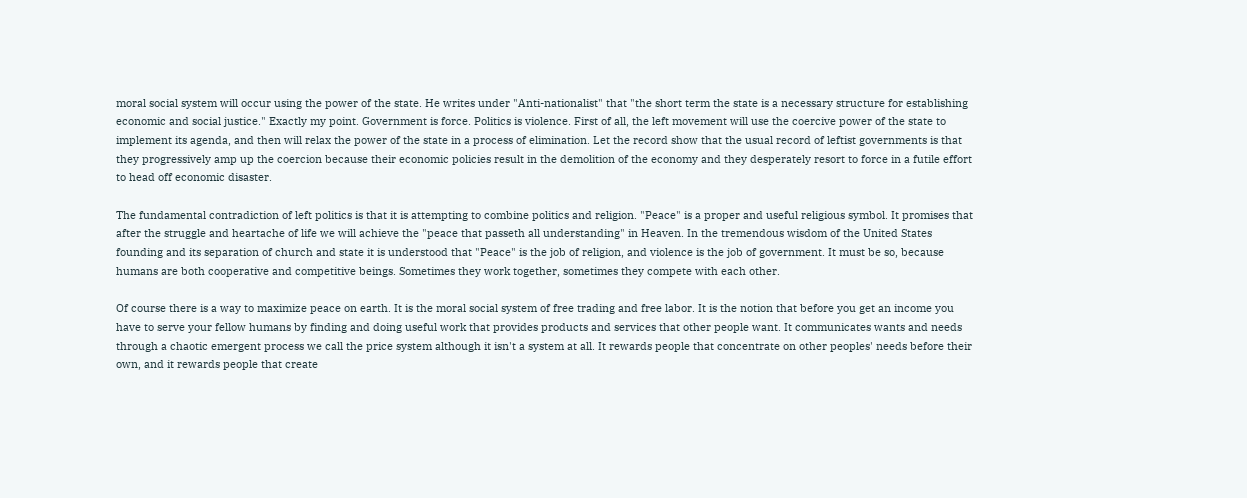moral social system will occur using the power of the state. He writes under "Anti-nationalist" that "the short term the state is a necessary structure for establishing economic and social justice." Exactly my point. Government is force. Politics is violence. First of all, the left movement will use the coercive power of the state to implement its agenda, and then will relax the power of the state in a process of elimination. Let the record show that the usual record of leftist governments is that they progressively amp up the coercion because their economic policies result in the demolition of the economy and they desperately resort to force in a futile effort to head off economic disaster.

The fundamental contradiction of left politics is that it is attempting to combine politics and religion. "Peace" is a proper and useful religious symbol. It promises that after the struggle and heartache of life we will achieve the "peace that passeth all understanding" in Heaven. In the tremendous wisdom of the United States founding and its separation of church and state it is understood that "Peace" is the job of religion, and violence is the job of government. It must be so, because humans are both cooperative and competitive beings. Sometimes they work together, sometimes they compete with each other.

Of course there is a way to maximize peace on earth. It is the moral social system of free trading and free labor. It is the notion that before you get an income you have to serve your fellow humans by finding and doing useful work that provides products and services that other people want. It communicates wants and needs through a chaotic emergent process we call the price system although it isn't a system at all. It rewards people that concentrate on other peoples' needs before their own, and it rewards people that create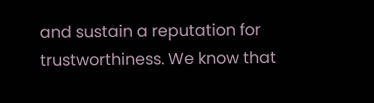and sustain a reputation for trustworthiness. We know that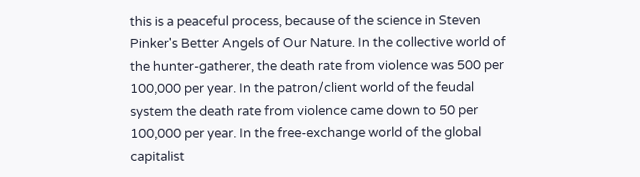this is a peaceful process, because of the science in Steven Pinker's Better Angels of Our Nature. In the collective world of the hunter-gatherer, the death rate from violence was 500 per 100,000 per year. In the patron/client world of the feudal system the death rate from violence came down to 50 per 100,000 per year. In the free-exchange world of the global capitalist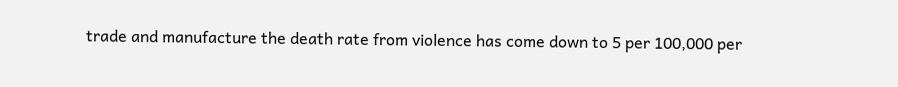trade and manufacture the death rate from violence has come down to 5 per 100,000 per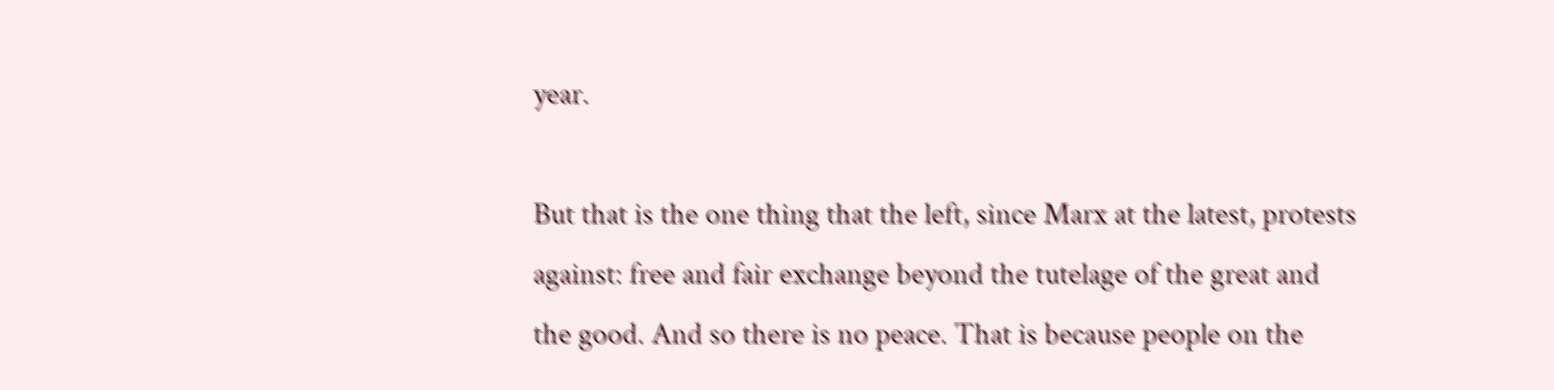year.

But that is the one thing that the left, since Marx at the latest, protests against: free and fair exchange beyond the tutelage of the great and the good. And so there is no peace. That is because people on the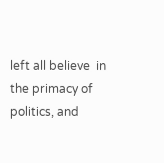left all believe  in the primacy of politics, and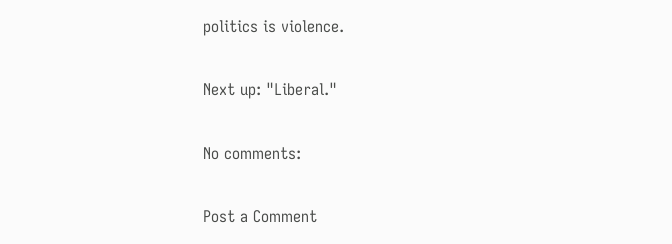politics is violence.

Next up: "Liberal."

No comments:

Post a Comment